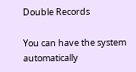Double Records

You can have the system automatically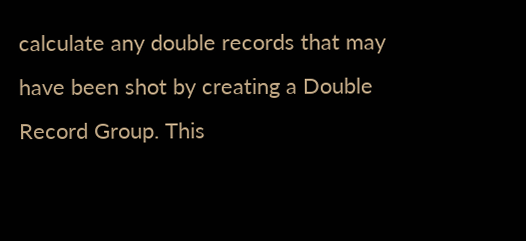calculate any double records that may have been shot by creating a Double Record Group. This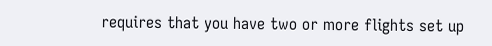requires that you have two or more flights set up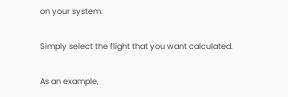on your system.

Simply select the flight that you want calculated.

As an example,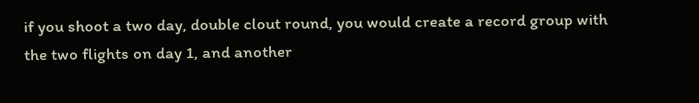if you shoot a two day, double clout round, you would create a record group with the two flights on day 1, and another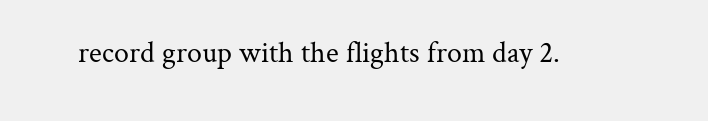record group with the flights from day 2.